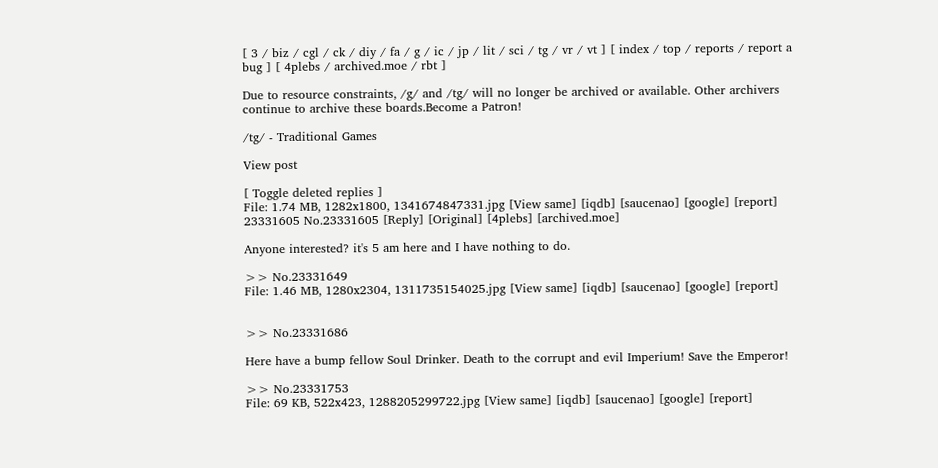[ 3 / biz / cgl / ck / diy / fa / g / ic / jp / lit / sci / tg / vr / vt ] [ index / top / reports / report a bug ] [ 4plebs / archived.moe / rbt ]

Due to resource constraints, /g/ and /tg/ will no longer be archived or available. Other archivers continue to archive these boards.Become a Patron!

/tg/ - Traditional Games

View post

[ Toggle deleted replies ]
File: 1.74 MB, 1282x1800, 1341674847331.jpg [View same] [iqdb] [saucenao] [google] [report]
23331605 No.23331605 [Reply] [Original] [4plebs] [archived.moe]

Anyone interested? it's 5 am here and I have nothing to do.

>> No.23331649
File: 1.46 MB, 1280x2304, 1311735154025.jpg [View same] [iqdb] [saucenao] [google] [report]


>> No.23331686

Here have a bump fellow Soul Drinker. Death to the corrupt and evil Imperium! Save the Emperor!

>> No.23331753
File: 69 KB, 522x423, 1288205299722.jpg [View same] [iqdb] [saucenao] [google] [report]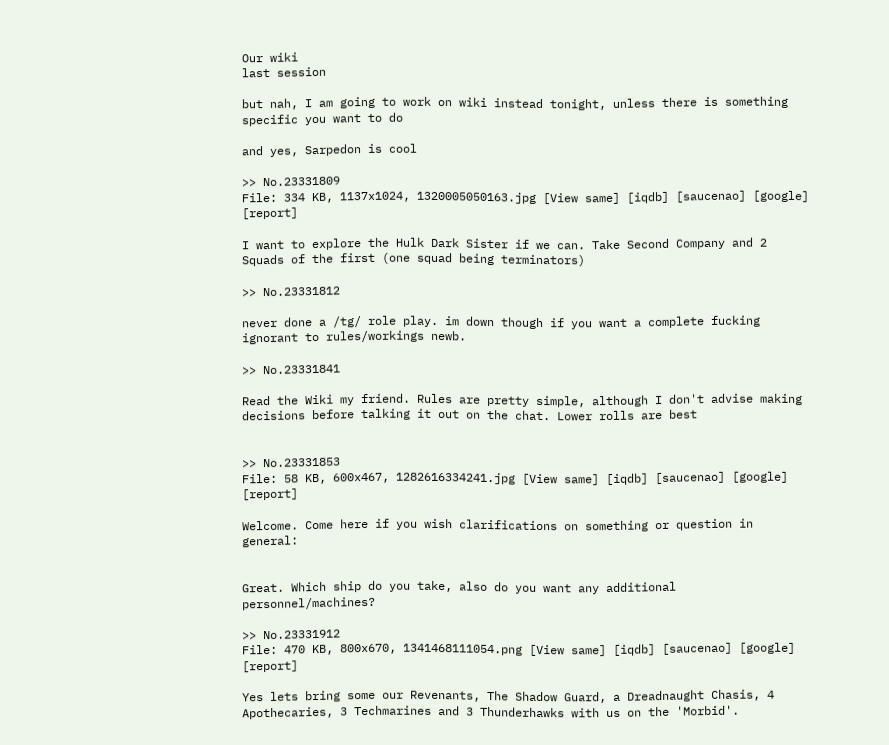Our wiki
last session

but nah, I am going to work on wiki instead tonight, unless there is something specific you want to do

and yes, Sarpedon is cool

>> No.23331809
File: 334 KB, 1137x1024, 1320005050163.jpg [View same] [iqdb] [saucenao] [google] [report]

I want to explore the Hulk Dark Sister if we can. Take Second Company and 2 Squads of the first (one squad being terminators)

>> No.23331812

never done a /tg/ role play. im down though if you want a complete fucking ignorant to rules/workings newb.

>> No.23331841

Read the Wiki my friend. Rules are pretty simple, although I don't advise making decisions before talking it out on the chat. Lower rolls are best


>> No.23331853
File: 58 KB, 600x467, 1282616334241.jpg [View same] [iqdb] [saucenao] [google] [report]

Welcome. Come here if you wish clarifications on something or question in general:


Great. Which ship do you take, also do you want any additional personnel/machines?

>> No.23331912
File: 470 KB, 800x670, 1341468111054.png [View same] [iqdb] [saucenao] [google] [report]

Yes lets bring some our Revenants, The Shadow Guard, a Dreadnaught Chasis, 4 Apothecaries, 3 Techmarines and 3 Thunderhawks with us on the 'Morbid'.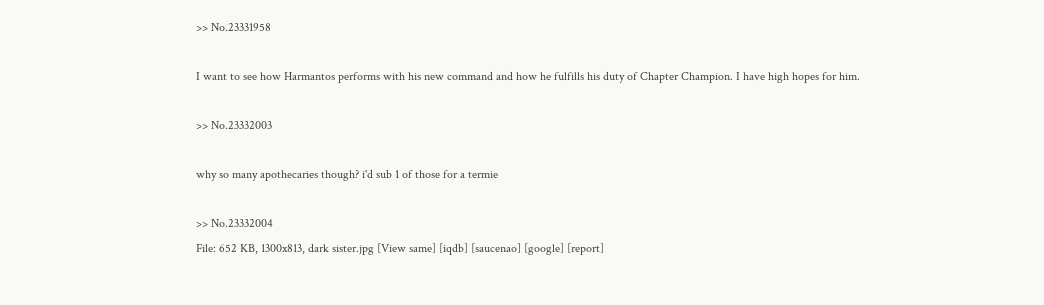>> No.23331958

I want to see how Harmantos performs with his new command and how he fulfills his duty of Chapter Champion. I have high hopes for him.

>> No.23332003

why so many apothecaries though? i'd sub 1 of those for a termie

>> No.23332004
File: 652 KB, 1300x813, dark sister.jpg [View same] [iqdb] [saucenao] [google] [report]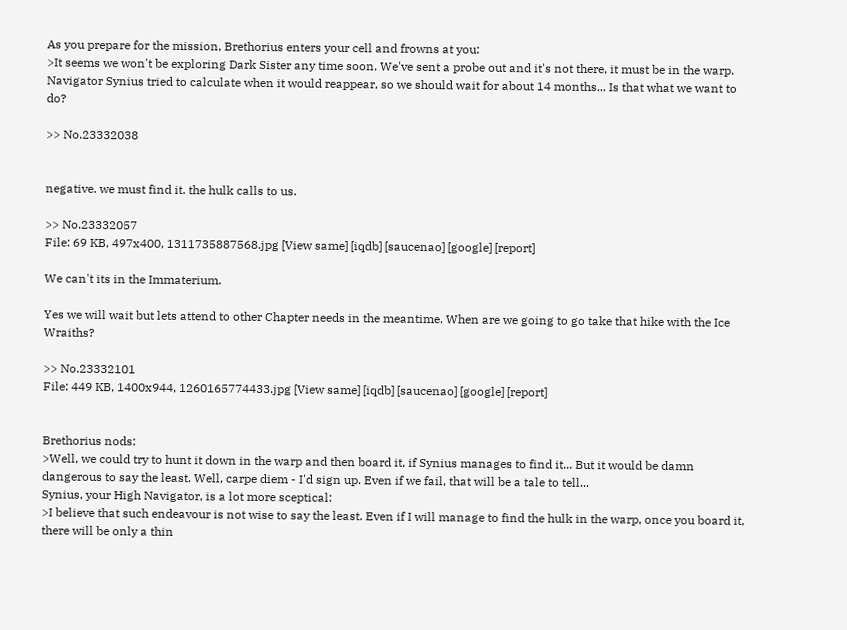As you prepare for the mission, Brethorius enters your cell and frowns at you:
>It seems we won't be exploring Dark Sister any time soon. We've sent a probe out and it's not there, it must be in the warp. Navigator Synius tried to calculate when it would reappear, so we should wait for about 14 months... Is that what we want to do?

>> No.23332038


negative. we must find it. the hulk calls to us.

>> No.23332057
File: 69 KB, 497x400, 1311735887568.jpg [View same] [iqdb] [saucenao] [google] [report]

We can't its in the Immaterium.

Yes we will wait but lets attend to other Chapter needs in the meantime. When are we going to go take that hike with the Ice Wraiths?

>> No.23332101
File: 449 KB, 1400x944, 1260165774433.jpg [View same] [iqdb] [saucenao] [google] [report]


Brethorius nods:
>Well, we could try to hunt it down in the warp and then board it, if Synius manages to find it... But it would be damn dangerous to say the least. Well, carpe diem - I'd sign up. Even if we fail, that will be a tale to tell...
Synius, your High Navigator, is a lot more sceptical:
>I believe that such endeavour is not wise to say the least. Even if I will manage to find the hulk in the warp, once you board it, there will be only a thin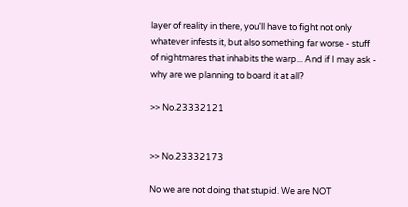layer of reality in there, you'll have to fight not only whatever infests it, but also something far worse - stuff of nightmares that inhabits the warp... And if I may ask - why are we planning to board it at all?

>> No.23332121


>> No.23332173

No we are not doing that stupid. We are NOT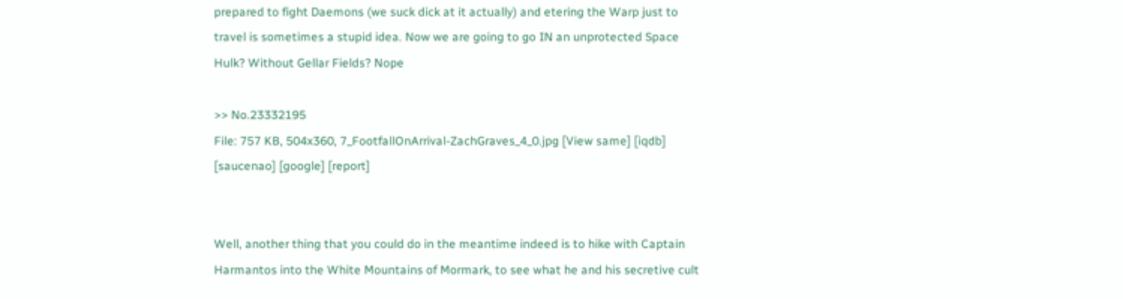prepared to fight Daemons (we suck dick at it actually) and etering the Warp just to travel is sometimes a stupid idea. Now we are going to go IN an unprotected Space Hulk? Without Gellar Fields? Nope

>> No.23332195
File: 757 KB, 504x360, 7_FootfallOnArrival-ZachGraves_4_0.jpg [View same] [iqdb] [saucenao] [google] [report]


Well, another thing that you could do in the meantime indeed is to hike with Captain Harmantos into the White Mountains of Mormark, to see what he and his secretive cult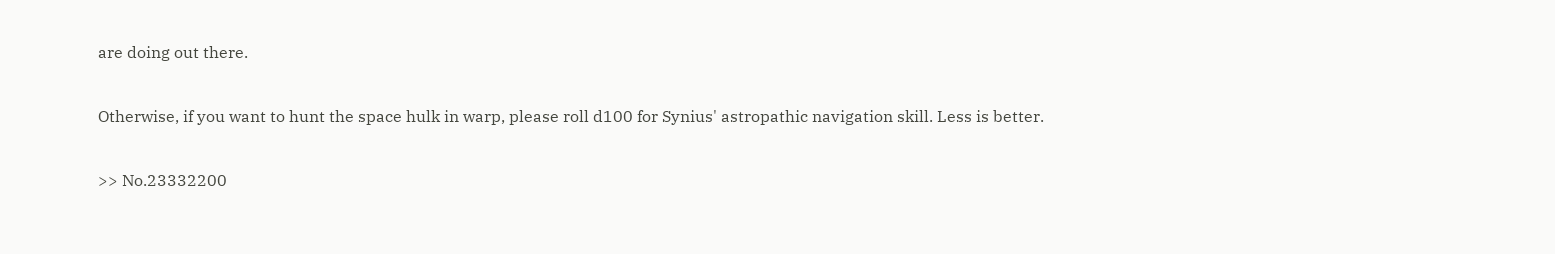are doing out there.

Otherwise, if you want to hunt the space hulk in warp, please roll d100 for Synius' astropathic navigation skill. Less is better.

>> No.23332200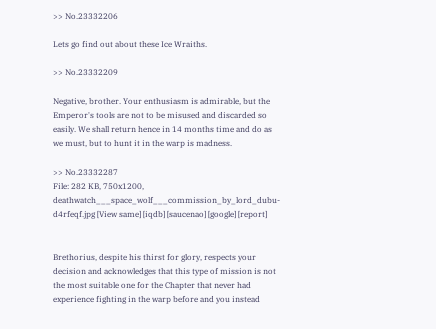>> No.23332206

Lets go find out about these Ice Wraiths.

>> No.23332209

Negative, brother. Your enthusiasm is admirable, but the Emperor's tools are not to be misused and discarded so easily. We shall return hence in 14 months time and do as we must, but to hunt it in the warp is madness.

>> No.23332287
File: 282 KB, 750x1200, deathwatch___space_wolf___commission_by_lord_dubu-d4rfeqf.jpg [View same] [iqdb] [saucenao] [google] [report]


Brethorius, despite his thirst for glory, respects your decision and acknowledges that this type of mission is not the most suitable one for the Chapter that never had experience fighting in the warp before and you instead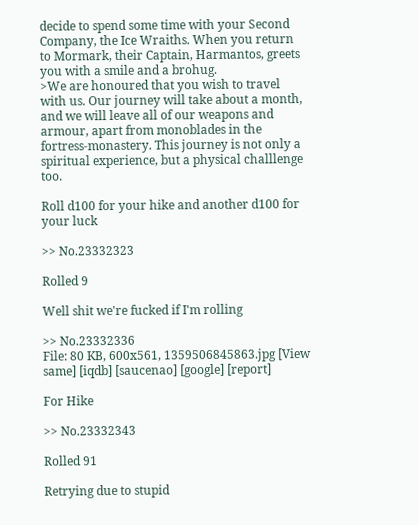decide to spend some time with your Second Company, the Ice Wraiths. When you return to Mormark, their Captain, Harmantos, greets you with a smile and a brohug.
>We are honoured that you wish to travel with us. Our journey will take about a month, and we will leave all of our weapons and armour, apart from monoblades in the fortress-monastery. This journey is not only a spiritual experience, but a physical challlenge too.

Roll d100 for your hike and another d100 for your luck

>> No.23332323

Rolled 9

Well shit we're fucked if I'm rolling

>> No.23332336
File: 80 KB, 600x561, 1359506845863.jpg [View same] [iqdb] [saucenao] [google] [report]

For Hike

>> No.23332343

Rolled 91

Retrying due to stupid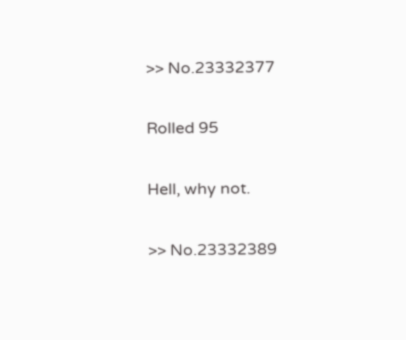>> No.23332377

Rolled 95

Hell, why not.

>> No.23332389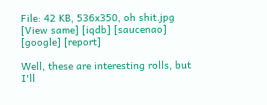File: 42 KB, 536x350, oh shit.jpg [View same] [iqdb] [saucenao] [google] [report]

Well, these are interesting rolls, but I'll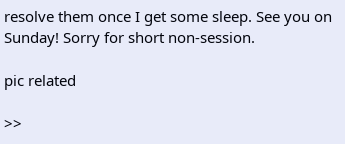resolve them once I get some sleep. See you on Sunday! Sorry for short non-session.

pic related

>>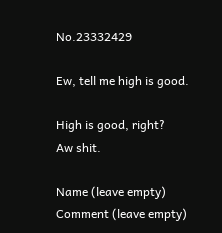No.23332429

Ew, tell me high is good.

High is good, right?
Aw shit.

Name (leave empty)
Comment (leave empty)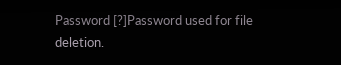Password [?]Password used for file deletion.